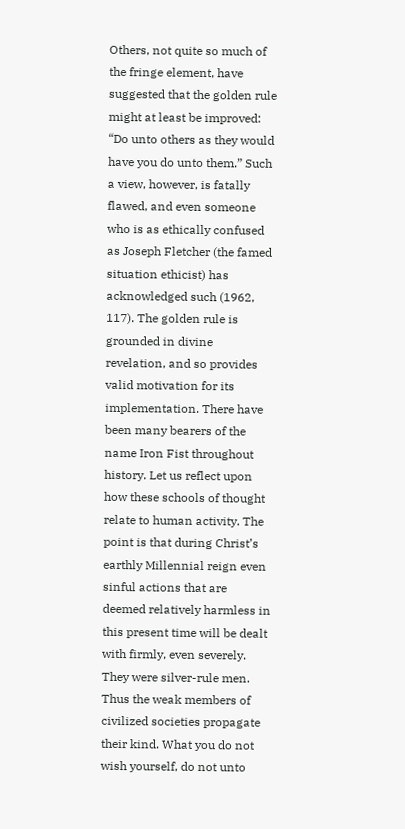Others, not quite so much of the fringe element, have suggested that the golden rule might at least be improved: “Do unto others as they would have you do unto them.” Such a view, however, is fatally flawed, and even someone who is as ethically confused as Joseph Fletcher (the famed situation ethicist) has acknowledged such (1962, 117). The golden rule is grounded in divine revelation, and so provides valid motivation for its implementation. There have been many bearers of the name Iron Fist throughout history. Let us reflect upon how these schools of thought relate to human activity. The point is that during Christ’s earthly Millennial reign even sinful actions that are deemed relatively harmless in this present time will be dealt with firmly, even severely. They were silver-rule men. Thus the weak members of civilized societies propagate their kind. What you do not wish yourself, do not unto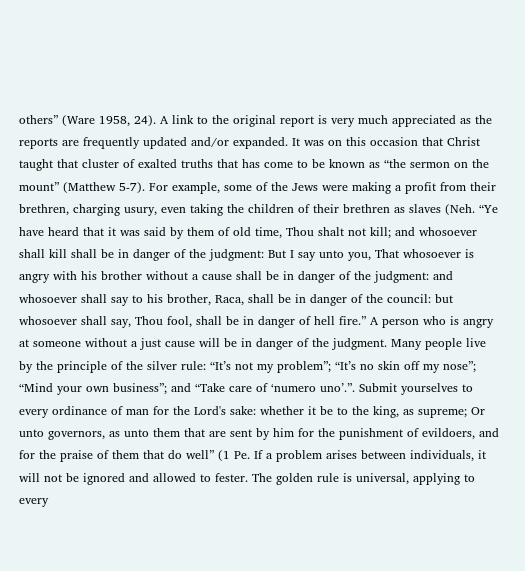others” (Ware 1958, 24). A link to the original report is very much appreciated as the reports are frequently updated and/or expanded. It was on this occasion that Christ taught that cluster of exalted truths that has come to be known as “the sermon on the mount” (Matthew 5-7). For example, some of the Jews were making a profit from their brethren, charging usury, even taking the children of their brethren as slaves (Neh. “Ye have heard that it was said by them of old time, Thou shalt not kill; and whosoever shall kill shall be in danger of the judgment: But I say unto you, That whosoever is angry with his brother without a cause shall be in danger of the judgment: and whosoever shall say to his brother, Raca, shall be in danger of the council: but whosoever shall say, Thou fool, shall be in danger of hell fire.” A person who is angry at someone without a just cause will be in danger of the judgment. Many people live by the principle of the silver rule: “It’s not my problem”; “It’s no skin off my nose”; “Mind your own business”; and “Take care of ‘numero uno’.”. Submit yourselves to every ordinance of man for the Lord's sake: whether it be to the king, as supreme; Or unto governors, as unto them that are sent by him for the punishment of evildoers, and for the praise of them that do well” (1 Pe. If a problem arises between individuals, it will not be ignored and allowed to fester. The golden rule is universal, applying to every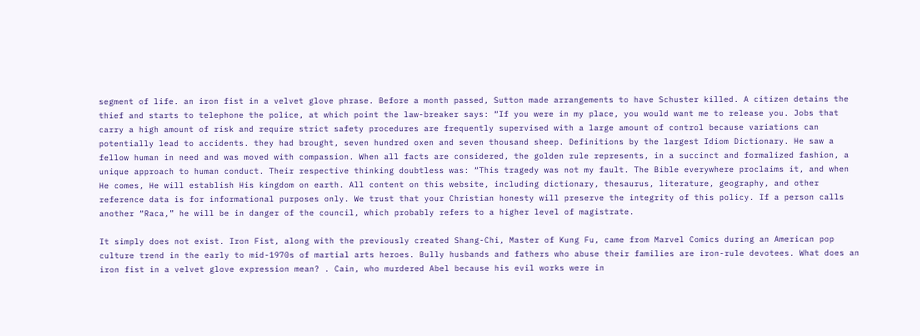segment of life. an iron fist in a velvet glove phrase. Before a month passed, Sutton made arrangements to have Schuster killed. A citizen detains the thief and starts to telephone the police, at which point the law-breaker says: “If you were in my place, you would want me to release you. Jobs that carry a high amount of risk and require strict safety procedures are frequently supervised with a large amount of control because variations can potentially lead to accidents. they had brought, seven hundred oxen and seven thousand sheep. Definitions by the largest Idiom Dictionary. He saw a fellow human in need and was moved with compassion. When all facts are considered, the golden rule represents, in a succinct and formalized fashion, a unique approach to human conduct. Their respective thinking doubtless was: “This tragedy was not my fault. The Bible everywhere proclaims it, and when He comes, He will establish His kingdom on earth. All content on this website, including dictionary, thesaurus, literature, geography, and other reference data is for informational purposes only. We trust that your Christian honesty will preserve the integrity of this policy. If a person calls another “Raca,” he will be in danger of the council, which probably refers to a higher level of magistrate.

It simply does not exist. Iron Fist, along with the previously created Shang-Chi, Master of Kung Fu, came from Marvel Comics during an American pop culture trend in the early to mid-1970s of martial arts heroes. Bully husbands and fathers who abuse their families are iron-rule devotees. What does an iron fist in a velvet glove expression mean? . Cain, who murdered Abel because his evil works were in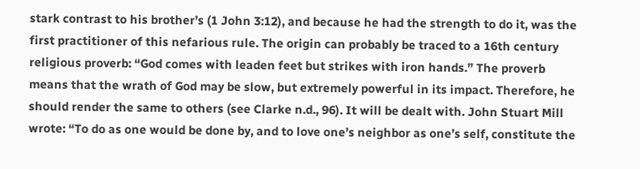stark contrast to his brother’s (1 John 3:12), and because he had the strength to do it, was the first practitioner of this nefarious rule. The origin can probably be traced to a 16th century religious proverb: “God comes with leaden feet but strikes with iron hands.” The proverb means that the wrath of God may be slow, but extremely powerful in its impact. Therefore, he should render the same to others (see Clarke n.d., 96). It will be dealt with. John Stuart Mill wrote: “To do as one would be done by, and to love one’s neighbor as one’s self, constitute the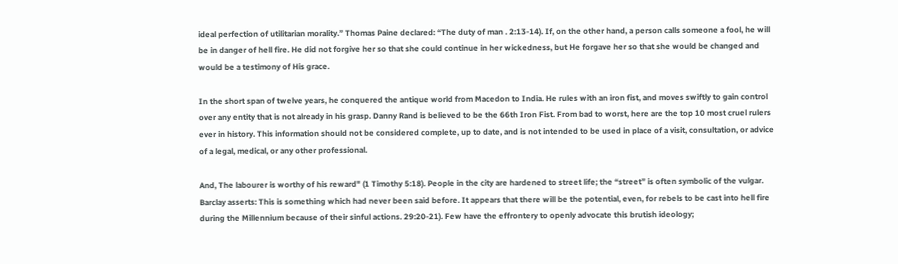ideal perfection of utilitarian morality.” Thomas Paine declared: “The duty of man . 2:13-14). If, on the other hand, a person calls someone a fool, he will be in danger of hell fire. He did not forgive her so that she could continue in her wickedness, but He forgave her so that she would be changed and would be a testimony of His grace.

In the short span of twelve years, he conquered the antique world from Macedon to India. He rules with an iron fist, and moves swiftly to gain control over any entity that is not already in his grasp. Danny Rand is believed to be the 66th Iron Fist. From bad to worst, here are the top 10 most cruel rulers ever in history. This information should not be considered complete, up to date, and is not intended to be used in place of a visit, consultation, or advice of a legal, medical, or any other professional.

And, The labourer is worthy of his reward" (1 Timothy 5:18). People in the city are hardened to street life; the “street” is often symbolic of the vulgar. Barclay asserts: This is something which had never been said before. It appears that there will be the potential, even, for rebels to be cast into hell fire during the Millennium because of their sinful actions. 29:20-21). Few have the effrontery to openly advocate this brutish ideology;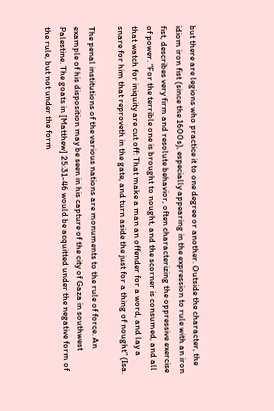but there are legions who practice it to one degree or another. Outside the character, the idiom iron fist (since the 1600s), especially appearing in the expression to rule with an iron fist, describes very firm and resolute behavior, often characterizing the oppressive exercise of power. “For the terrible one is brought to nought, and the scorner is consumed, and all that watch for iniquity are cut off: That make a man an offender for a word, and lay a snare for him that reproveth in the gate, and turn aside the just for a thing of nought” (Isa.

The penal institutions of the various nations are monuments to the rule of force. An example of his disposition may be seen in his capture of the city of Gaza in southwest Palestine. The goats in [Matthew] 25:31-46 would be acquitted under the negative form of the rule, but not under the form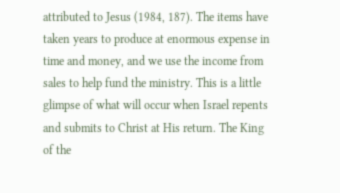attributed to Jesus (1984, 187). The items have taken years to produce at enormous expense in time and money, and we use the income from sales to help fund the ministry. This is a little glimpse of what will occur when Israel repents and submits to Christ at His return. The King of the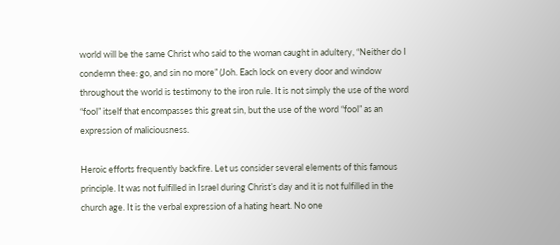world will be the same Christ who said to the woman caught in adultery, “Neither do I condemn thee: go, and sin no more” (Joh. Each lock on every door and window throughout the world is testimony to the iron rule. It is not simply the use of the word “fool” itself that encompasses this great sin, but the use of the word “fool” as an expression of maliciousness.

Heroic efforts frequently backfire. Let us consider several elements of this famous principle. It was not fulfilled in Israel during Christ’s day and it is not fulfilled in the church age. It is the verbal expression of a hating heart. No one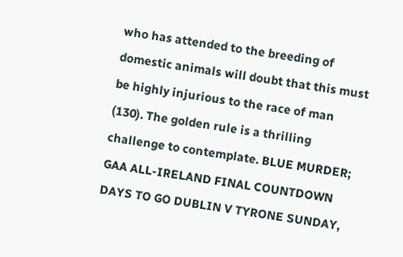who has attended to the breeding of domestic animals will doubt that this must be highly injurious to the race of man (130). The golden rule is a thrilling challenge to contemplate. BLUE MURDER; GAA ALL-IRELAND FINAL COUNTDOWN DAYS TO GO DUBLIN V TYRONE SUNDAY,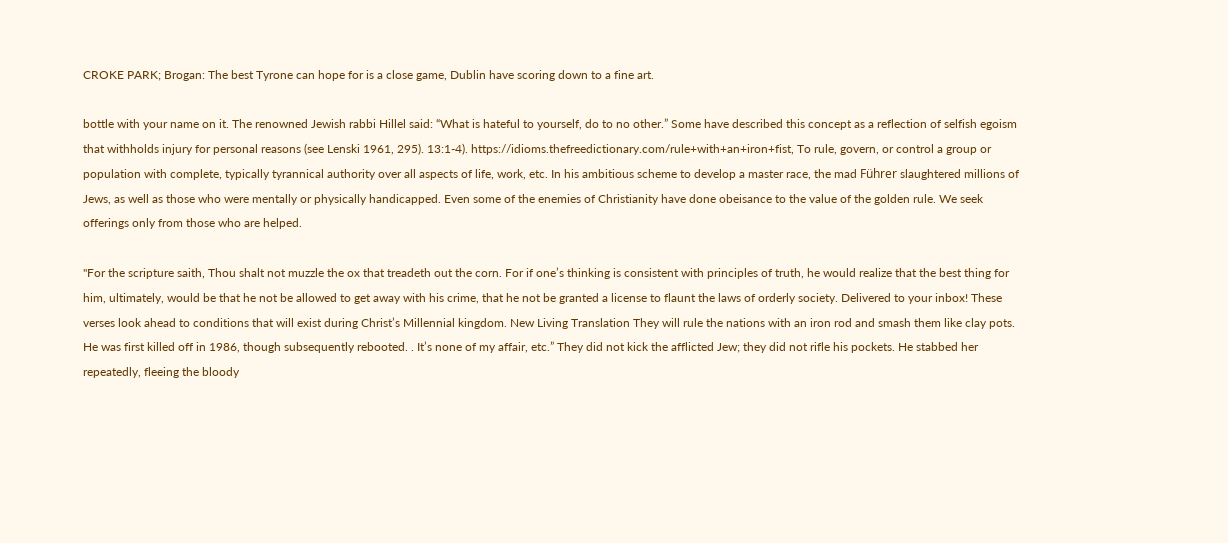CROKE PARK; Brogan: The best Tyrone can hope for is a close game, Dublin have scoring down to a fine art.

bottle with your name on it. The renowned Jewish rabbi Hillel said: “What is hateful to yourself, do to no other.” Some have described this concept as a reflection of selfish egoism that withholds injury for personal reasons (see Lenski 1961, 295). 13:1-4). https://idioms.thefreedictionary.com/rule+with+an+iron+fist, To rule, govern, or control a group or population with complete, typically tyrannical authority over all aspects of life, work, etc. In his ambitious scheme to develop a master race, the mad Führer slaughtered millions of Jews, as well as those who were mentally or physically handicapped. Even some of the enemies of Christianity have done obeisance to the value of the golden rule. We seek offerings only from those who are helped.

"For the scripture saith, Thou shalt not muzzle the ox that treadeth out the corn. For if one’s thinking is consistent with principles of truth, he would realize that the best thing for him, ultimately, would be that he not be allowed to get away with his crime, that he not be granted a license to flaunt the laws of orderly society. Delivered to your inbox! These verses look ahead to conditions that will exist during Christ’s Millennial kingdom. New Living Translation They will rule the nations with an iron rod and smash them like clay pots. He was first killed off in 1986, though subsequently rebooted. . It’s none of my affair, etc.” They did not kick the afflicted Jew; they did not rifle his pockets. He stabbed her repeatedly, fleeing the bloody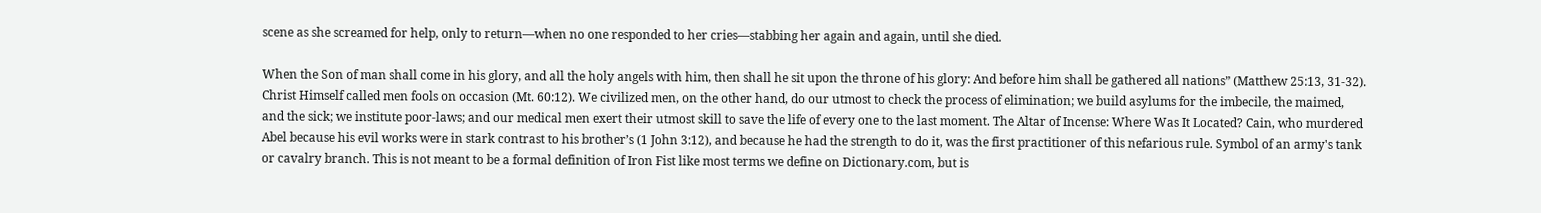scene as she screamed for help, only to return—when no one responded to her cries—stabbing her again and again, until she died.

When the Son of man shall come in his glory, and all the holy angels with him, then shall he sit upon the throne of his glory: And before him shall be gathered all nations” (Matthew 25:13, 31-32). Christ Himself called men fools on occasion (Mt. 60:12). We civilized men, on the other hand, do our utmost to check the process of elimination; we build asylums for the imbecile, the maimed, and the sick; we institute poor-laws; and our medical men exert their utmost skill to save the life of every one to the last moment. The Altar of Incense: Where Was It Located? Cain, who murdered Abel because his evil works were in stark contrast to his brother’s (1 John 3:12), and because he had the strength to do it, was the first practitioner of this nefarious rule. Symbol of an army's tank or cavalry branch. This is not meant to be a formal definition of Iron Fist like most terms we define on Dictionary.com, but is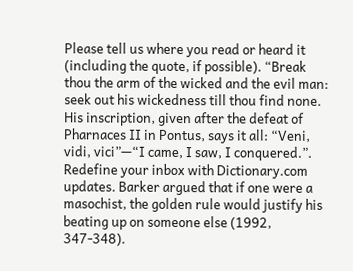Please tell us where you read or heard it (including the quote, if possible). “Break thou the arm of the wicked and the evil man: seek out his wickedness till thou find none. His inscription, given after the defeat of Pharnaces II in Pontus, says it all: “Veni, vidi, vici”—“I came, I saw, I conquered.”. Redefine your inbox with Dictionary.com updates. Barker argued that if one were a masochist, the golden rule would justify his beating up on someone else (1992, 347-348).